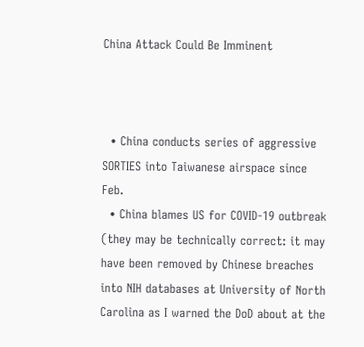China Attack Could Be Imminent



  • China conducts series of aggressive SORTIES into Taiwanese airspace since Feb.
  • China blames US for COVID-19 outbreak (they may be technically correct: it may have been removed by Chinese breaches into NIH databases at University of North Carolina as I warned the DoD about at the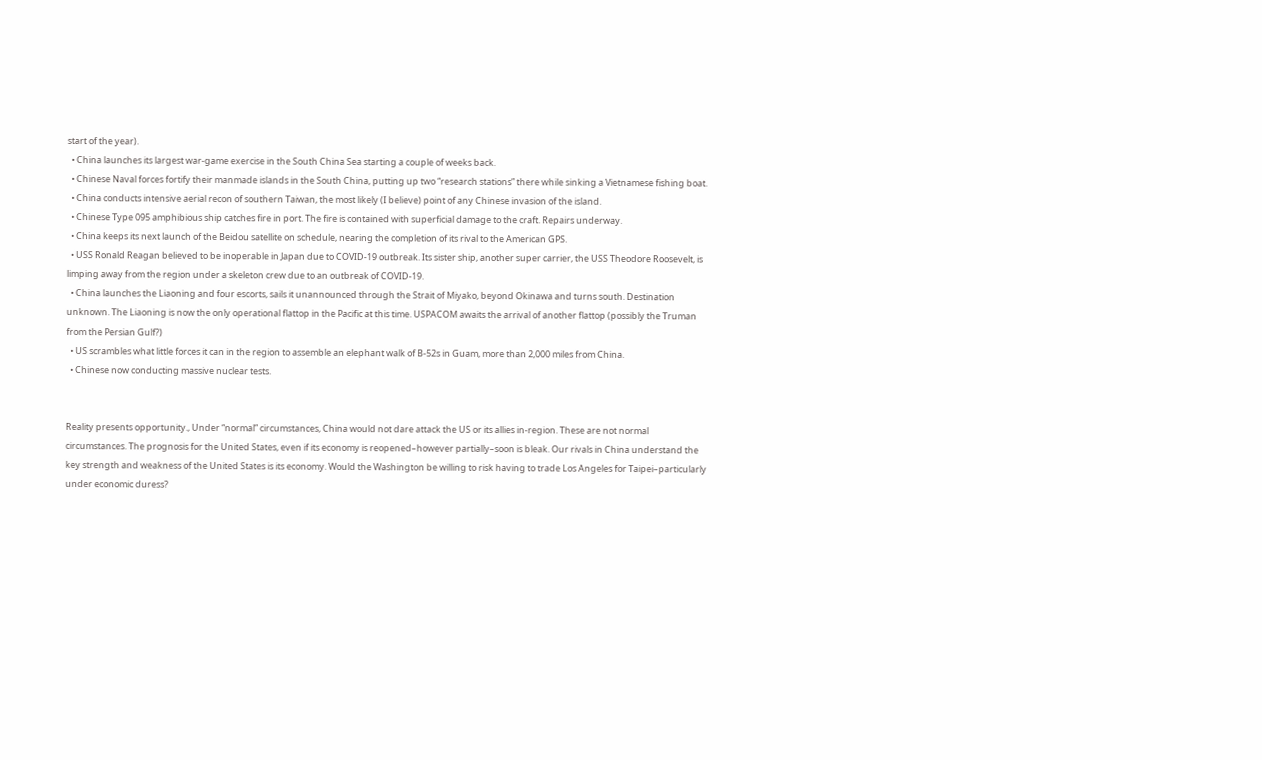start of the year).
  • China launches its largest war-game exercise in the South China Sea starting a couple of weeks back.
  • Chinese Naval forces fortify their manmade islands in the South China, putting up two “research stations” there while sinking a Vietnamese fishing boat.
  • China conducts intensive aerial recon of southern Taiwan, the most likely (I believe) point of any Chinese invasion of the island.
  • Chinese Type 095 amphibious ship catches fire in port. The fire is contained with superficial damage to the craft. Repairs underway.
  • China keeps its next launch of the Beidou satellite on schedule, nearing the completion of its rival to the American GPS.
  • USS Ronald Reagan believed to be inoperable in Japan due to COVID-19 outbreak. Its sister ship, another super carrier, the USS Theodore Roosevelt, is limping away from the region under a skeleton crew due to an outbreak of COVID-19.
  • China launches the Liaoning and four escorts, sails it unannounced through the Strait of Miyako, beyond Okinawa and turns south. Destination unknown. The Liaoning is now the only operational flattop in the Pacific at this time. USPACOM awaits the arrival of another flattop (possibly the Truman from the Persian Gulf?)
  • US scrambles what little forces it can in the region to assemble an elephant walk of B-52s in Guam, more than 2,000 miles from China.
  • Chinese now conducting massive nuclear tests.


Reality presents opportunity., Under “normal” circumstances, China would not dare attack the US or its allies in-region. These are not normal circumstances. The prognosis for the United States, even if its economy is reopened–however partially–soon is bleak. Our rivals in China understand the key strength and weakness of the United States is its economy. Would the Washington be willing to risk having to trade Los Angeles for Taipei–particularly under economic duress?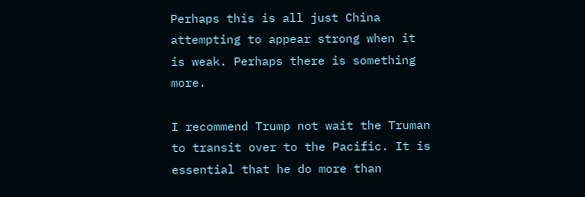Perhaps this is all just China attempting to appear strong when it is weak. Perhaps there is something more.

I recommend Trump not wait the Truman to transit over to the Pacific. It is essential that he do more than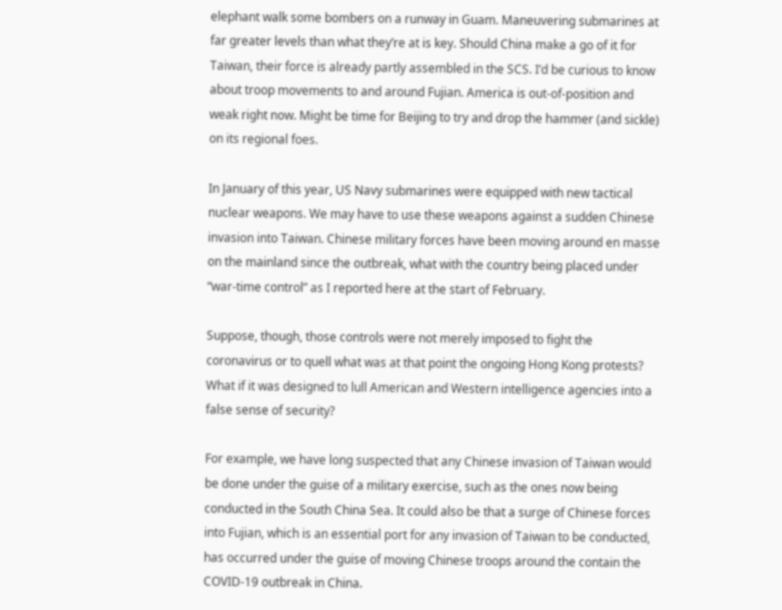elephant walk some bombers on a runway in Guam. Maneuvering submarines at far greater levels than what they’re at is key. Should China make a go of it for Taiwan, their force is already partly assembled in the SCS. I’d be curious to know about troop movements to and around Fujian. America is out-of-position and weak right now. Might be time for Beijing to try and drop the hammer (and sickle) on its regional foes.

In January of this year, US Navy submarines were equipped with new tactical nuclear weapons. We may have to use these weapons against a sudden Chinese invasion into Taiwan. Chinese military forces have been moving around en masse on the mainland since the outbreak, what with the country being placed under “war-time control” as I reported here at the start of February.

Suppose, though, those controls were not merely imposed to fight the coronavirus or to quell what was at that point the ongoing Hong Kong protests? What if it was designed to lull American and Western intelligence agencies into a false sense of security?

For example, we have long suspected that any Chinese invasion of Taiwan would be done under the guise of a military exercise, such as the ones now being conducted in the South China Sea. It could also be that a surge of Chinese forces into Fujian, which is an essential port for any invasion of Taiwan to be conducted, has occurred under the guise of moving Chinese troops around the contain the COVID-19 outbreak in China.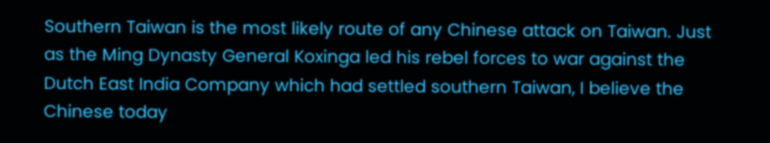Southern Taiwan is the most likely route of any Chinese attack on Taiwan. Just as the Ming Dynasty General Koxinga led his rebel forces to war against the Dutch East India Company which had settled southern Taiwan, I believe the Chinese today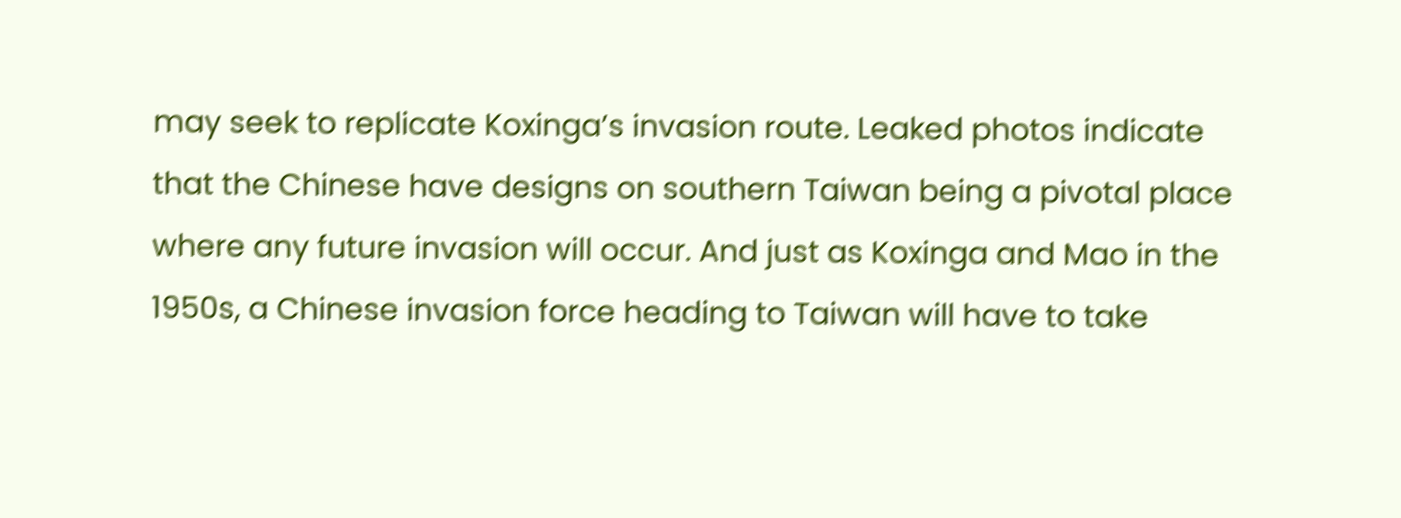may seek to replicate Koxinga’s invasion route. Leaked photos indicate that the Chinese have designs on southern Taiwan being a pivotal place where any future invasion will occur. And just as Koxinga and Mao in the 1950s, a Chinese invasion force heading to Taiwan will have to take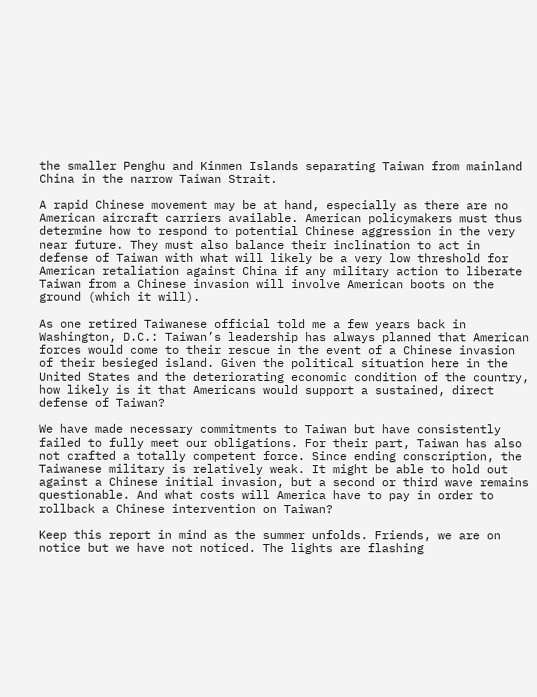the smaller Penghu and Kinmen Islands separating Taiwan from mainland China in the narrow Taiwan Strait.

A rapid Chinese movement may be at hand, especially as there are no American aircraft carriers available. American policymakers must thus determine how to respond to potential Chinese aggression in the very near future. They must also balance their inclination to act in defense of Taiwan with what will likely be a very low threshold for American retaliation against China if any military action to liberate Taiwan from a Chinese invasion will involve American boots on the ground (which it will).

As one retired Taiwanese official told me a few years back in Washington, D.C.: Taiwan’s leadership has always planned that American forces would come to their rescue in the event of a Chinese invasion of their besieged island. Given the political situation here in the United States and the deteriorating economic condition of the country, how likely is it that Americans would support a sustained, direct defense of Taiwan?

We have made necessary commitments to Taiwan but have consistently failed to fully meet our obligations. For their part, Taiwan has also not crafted a totally competent force. Since ending conscription, the Taiwanese military is relatively weak. It might be able to hold out against a Chinese initial invasion, but a second or third wave remains questionable. And what costs will America have to pay in order to rollback a Chinese intervention on Taiwan?

Keep this report in mind as the summer unfolds. Friends, we are on notice but we have not noticed. The lights are flashing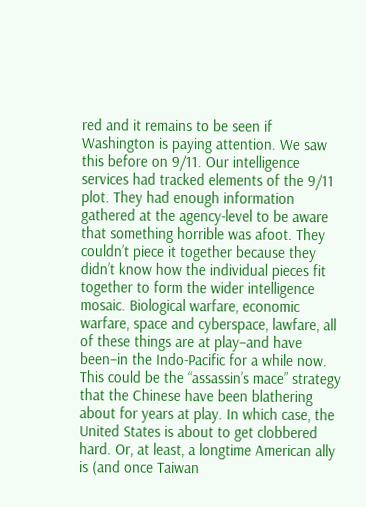red and it remains to be seen if Washington is paying attention. We saw this before on 9/11. Our intelligence services had tracked elements of the 9/11 plot. They had enough information gathered at the agency-level to be aware that something horrible was afoot. They couldn’t piece it together because they didn’t know how the individual pieces fit together to form the wider intelligence mosaic. Biological warfare, economic warfare, space and cyberspace, lawfare, all of these things are at play–and have been–in the Indo-Pacific for a while now. This could be the “assassin’s mace” strategy that the Chinese have been blathering about for years at play. In which case, the United States is about to get clobbered hard. Or, at least, a longtime American ally is (and once Taiwan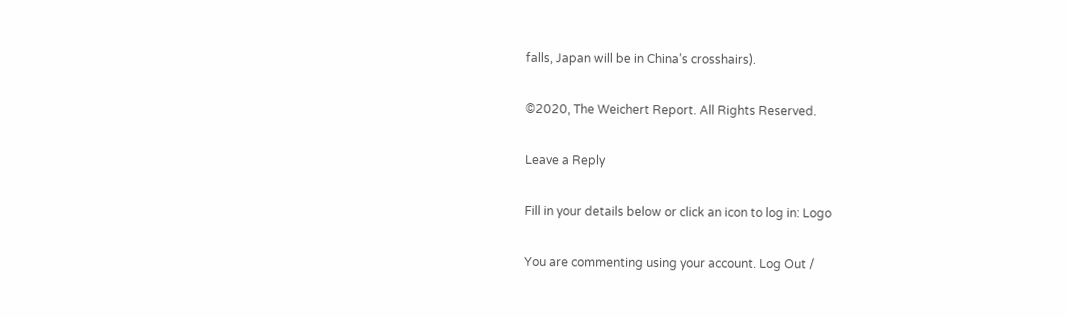falls, Japan will be in China’s crosshairs).

©2020, The Weichert Report. All Rights Reserved.

Leave a Reply

Fill in your details below or click an icon to log in: Logo

You are commenting using your account. Log Out /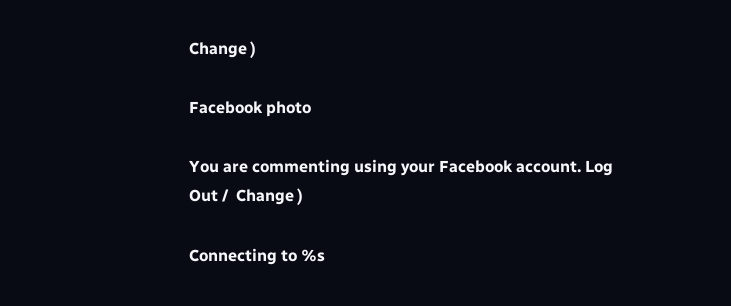Change )

Facebook photo

You are commenting using your Facebook account. Log Out /  Change )

Connecting to %s